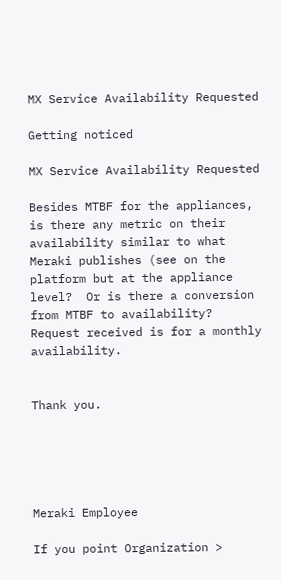MX Service Availability Requested

Getting noticed

MX Service Availability Requested

Besides MTBF for the appliances, is there any metric on their availability similar to what Meraki publishes (see on the platform but at the appliance level?  Or is there a conversion from MTBF to availability?  Request received is for a monthly availability.


Thank you.





Meraki Employee

If you point Organization >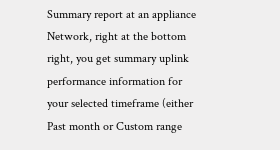Summary report at an appliance Network, right at the bottom right, you get summary uplink performance information for your selected timeframe (either Past month or Custom range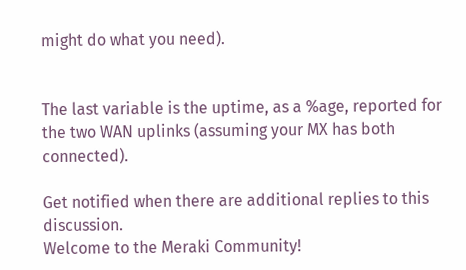might do what you need).


The last variable is the uptime, as a %age, reported for the two WAN uplinks (assuming your MX has both connected).

Get notified when there are additional replies to this discussion.
Welcome to the Meraki Community!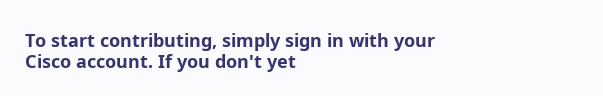To start contributing, simply sign in with your Cisco account. If you don't yet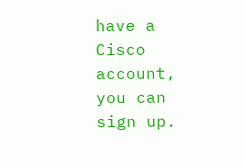have a Cisco account, you can sign up.